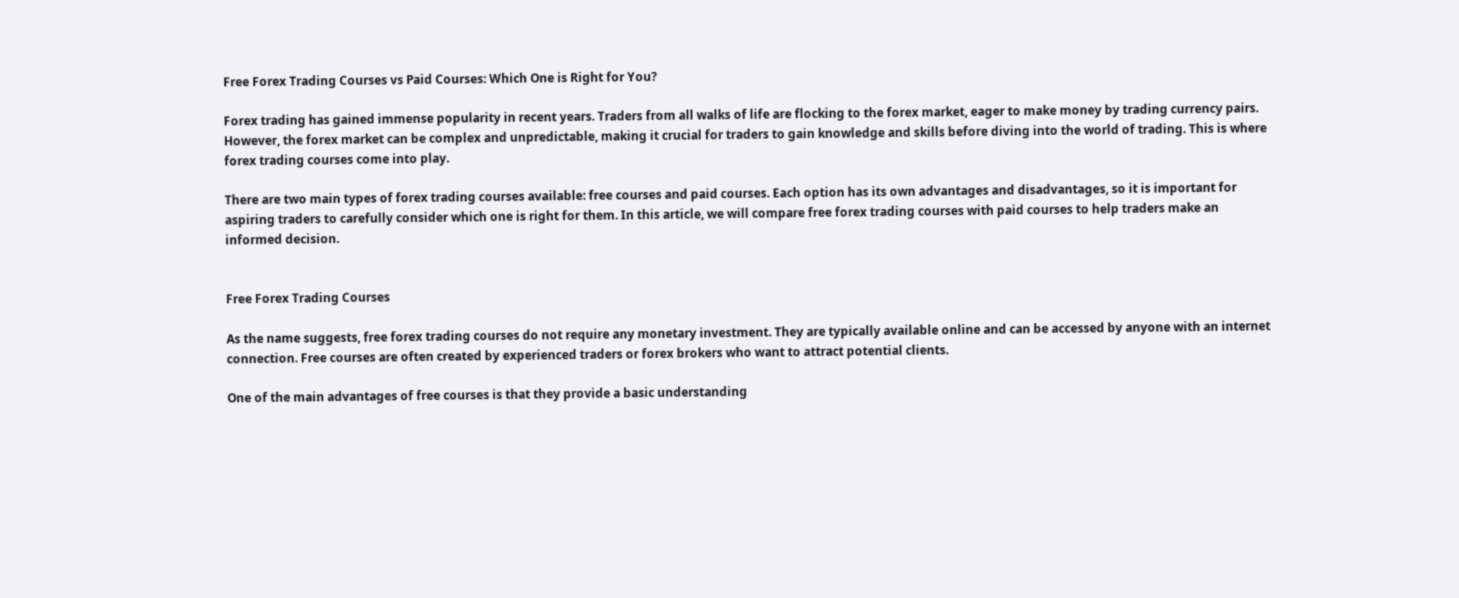Free Forex Trading Courses vs Paid Courses: Which One is Right for You?

Forex trading has gained immense popularity in recent years. Traders from all walks of life are flocking to the forex market, eager to make money by trading currency pairs. However, the forex market can be complex and unpredictable, making it crucial for traders to gain knowledge and skills before diving into the world of trading. This is where forex trading courses come into play.

There are two main types of forex trading courses available: free courses and paid courses. Each option has its own advantages and disadvantages, so it is important for aspiring traders to carefully consider which one is right for them. In this article, we will compare free forex trading courses with paid courses to help traders make an informed decision.


Free Forex Trading Courses

As the name suggests, free forex trading courses do not require any monetary investment. They are typically available online and can be accessed by anyone with an internet connection. Free courses are often created by experienced traders or forex brokers who want to attract potential clients.

One of the main advantages of free courses is that they provide a basic understanding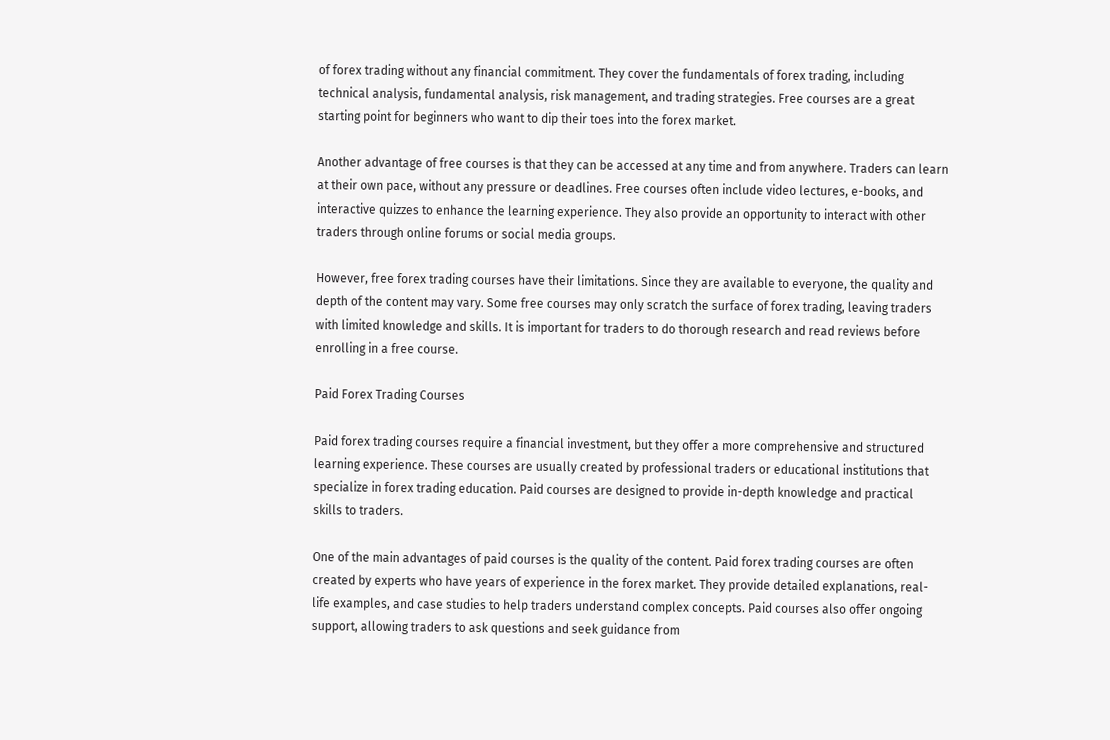of forex trading without any financial commitment. They cover the fundamentals of forex trading, including technical analysis, fundamental analysis, risk management, and trading strategies. Free courses are a great starting point for beginners who want to dip their toes into the forex market.

Another advantage of free courses is that they can be accessed at any time and from anywhere. Traders can learn at their own pace, without any pressure or deadlines. Free courses often include video lectures, e-books, and interactive quizzes to enhance the learning experience. They also provide an opportunity to interact with other traders through online forums or social media groups.

However, free forex trading courses have their limitations. Since they are available to everyone, the quality and depth of the content may vary. Some free courses may only scratch the surface of forex trading, leaving traders with limited knowledge and skills. It is important for traders to do thorough research and read reviews before enrolling in a free course.

Paid Forex Trading Courses

Paid forex trading courses require a financial investment, but they offer a more comprehensive and structured learning experience. These courses are usually created by professional traders or educational institutions that specialize in forex trading education. Paid courses are designed to provide in-depth knowledge and practical skills to traders.

One of the main advantages of paid courses is the quality of the content. Paid forex trading courses are often created by experts who have years of experience in the forex market. They provide detailed explanations, real-life examples, and case studies to help traders understand complex concepts. Paid courses also offer ongoing support, allowing traders to ask questions and seek guidance from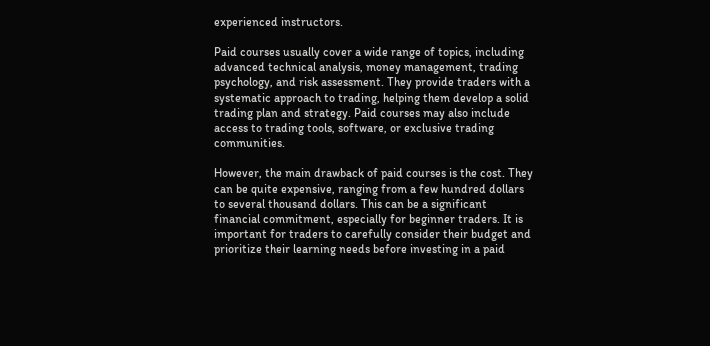experienced instructors.

Paid courses usually cover a wide range of topics, including advanced technical analysis, money management, trading psychology, and risk assessment. They provide traders with a systematic approach to trading, helping them develop a solid trading plan and strategy. Paid courses may also include access to trading tools, software, or exclusive trading communities.

However, the main drawback of paid courses is the cost. They can be quite expensive, ranging from a few hundred dollars to several thousand dollars. This can be a significant financial commitment, especially for beginner traders. It is important for traders to carefully consider their budget and prioritize their learning needs before investing in a paid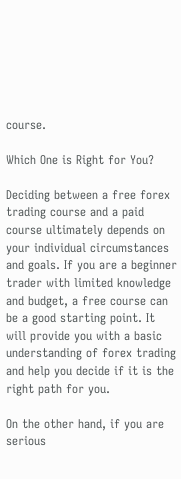course.

Which One is Right for You?

Deciding between a free forex trading course and a paid course ultimately depends on your individual circumstances and goals. If you are a beginner trader with limited knowledge and budget, a free course can be a good starting point. It will provide you with a basic understanding of forex trading and help you decide if it is the right path for you.

On the other hand, if you are serious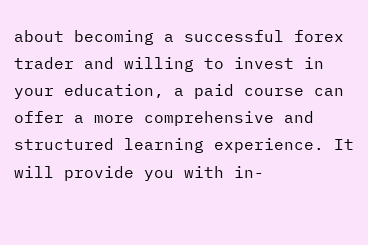about becoming a successful forex trader and willing to invest in your education, a paid course can offer a more comprehensive and structured learning experience. It will provide you with in-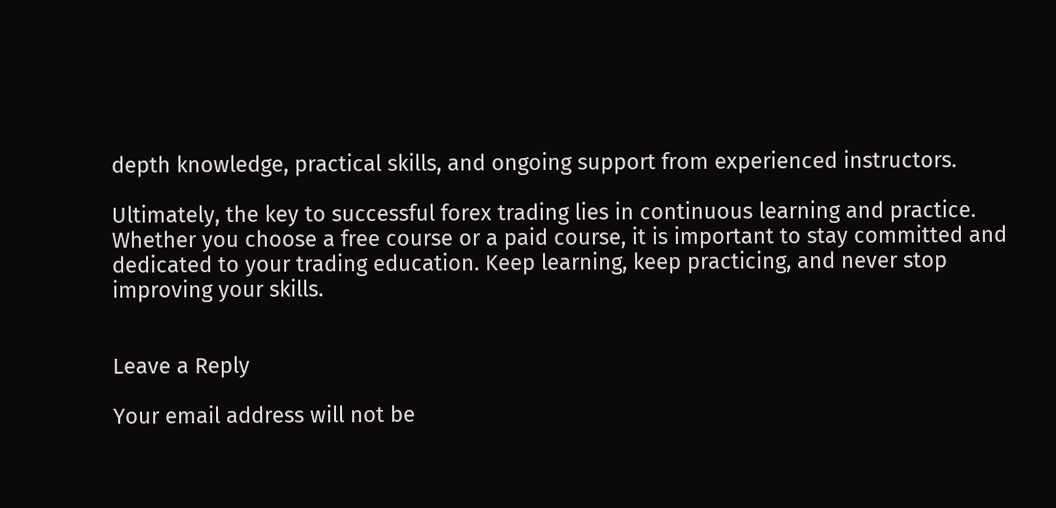depth knowledge, practical skills, and ongoing support from experienced instructors.

Ultimately, the key to successful forex trading lies in continuous learning and practice. Whether you choose a free course or a paid course, it is important to stay committed and dedicated to your trading education. Keep learning, keep practicing, and never stop improving your skills.


Leave a Reply

Your email address will not be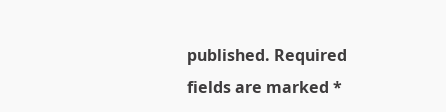published. Required fields are marked *